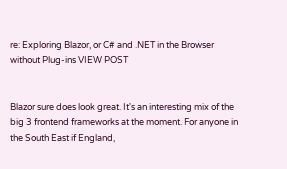re: Exploring Blazor, or C# and .NET in the Browser without Plug-ins VIEW POST


Blazor sure does look great. It's an interesting mix of the big 3 frontend frameworks at the moment. For anyone in the South East if England,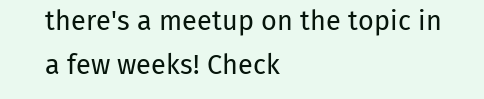there's a meetup on the topic in a few weeks! Check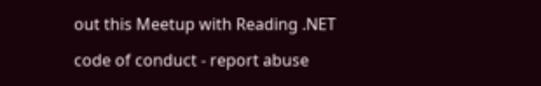out this Meetup with Reading .NET

code of conduct - report abuse